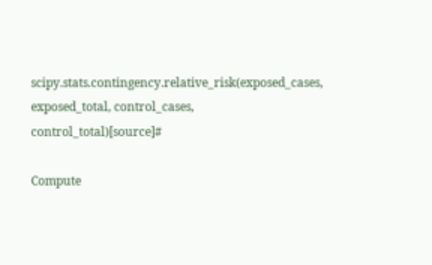scipy.stats.contingency.relative_risk(exposed_cases, exposed_total, control_cases, control_total)[source]#

Compute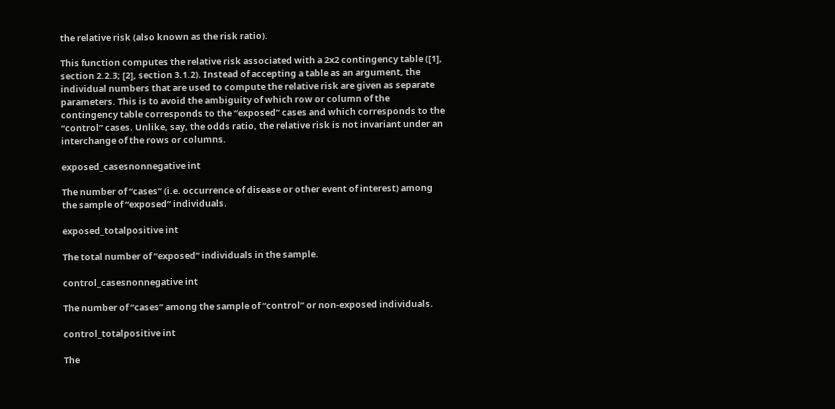the relative risk (also known as the risk ratio).

This function computes the relative risk associated with a 2x2 contingency table ([1], section 2.2.3; [2], section 3.1.2). Instead of accepting a table as an argument, the individual numbers that are used to compute the relative risk are given as separate parameters. This is to avoid the ambiguity of which row or column of the contingency table corresponds to the “exposed” cases and which corresponds to the “control” cases. Unlike, say, the odds ratio, the relative risk is not invariant under an interchange of the rows or columns.

exposed_casesnonnegative int

The number of “cases” (i.e. occurrence of disease or other event of interest) among the sample of “exposed” individuals.

exposed_totalpositive int

The total number of “exposed” individuals in the sample.

control_casesnonnegative int

The number of “cases” among the sample of “control” or non-exposed individuals.

control_totalpositive int

The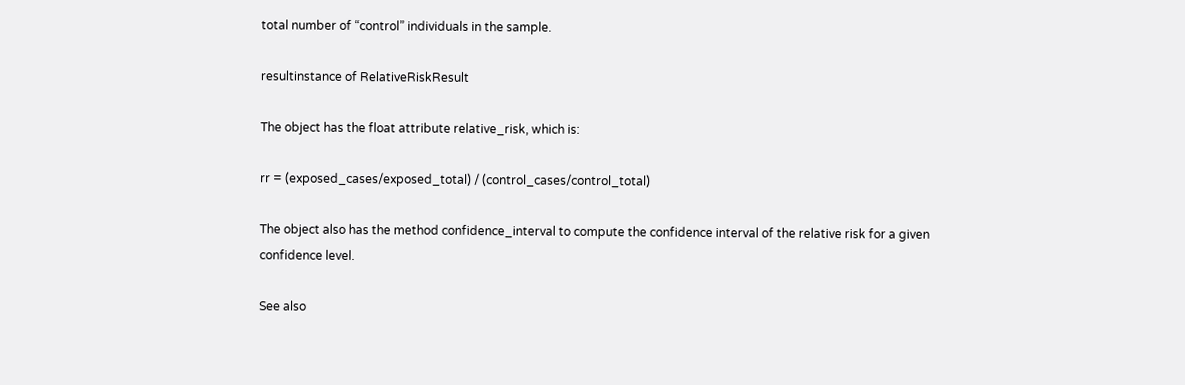total number of “control” individuals in the sample.

resultinstance of RelativeRiskResult

The object has the float attribute relative_risk, which is:

rr = (exposed_cases/exposed_total) / (control_cases/control_total)

The object also has the method confidence_interval to compute the confidence interval of the relative risk for a given confidence level.

See also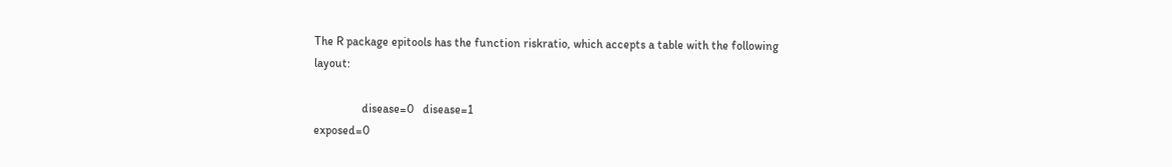The R package epitools has the function riskratio, which accepts a table with the following layout:

                disease=0   disease=1
exposed=0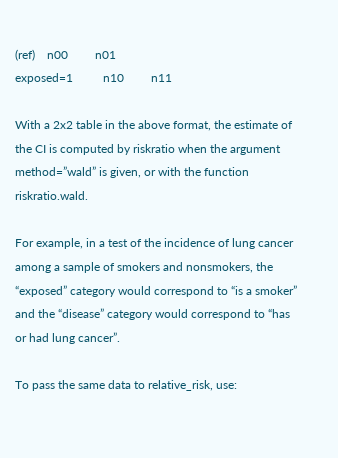(ref)    n00         n01
exposed=1          n10         n11

With a 2x2 table in the above format, the estimate of the CI is computed by riskratio when the argument method=”wald” is given, or with the function riskratio.wald.

For example, in a test of the incidence of lung cancer among a sample of smokers and nonsmokers, the “exposed” category would correspond to “is a smoker” and the “disease” category would correspond to “has or had lung cancer”.

To pass the same data to relative_risk, use: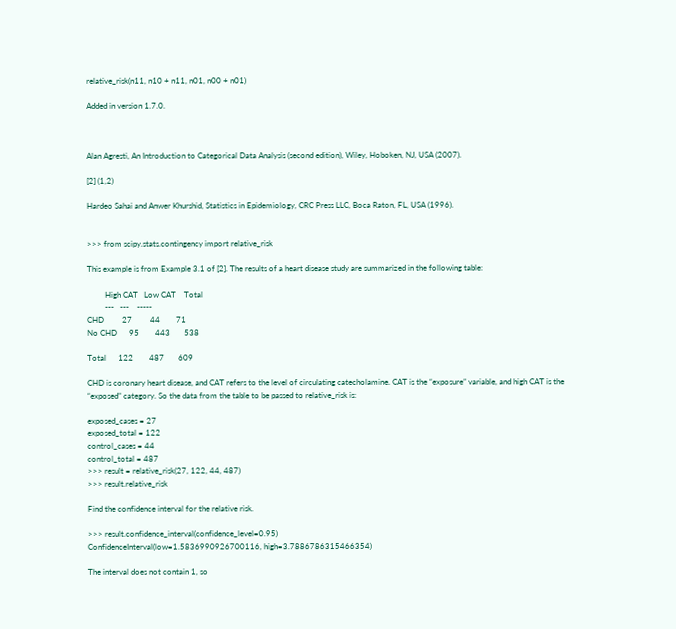relative_risk(n11, n10 + n11, n01, n00 + n01)

Added in version 1.7.0.



Alan Agresti, An Introduction to Categorical Data Analysis (second edition), Wiley, Hoboken, NJ, USA (2007).

[2] (1,2)

Hardeo Sahai and Anwer Khurshid, Statistics in Epidemiology, CRC Press LLC, Boca Raton, FL, USA (1996).


>>> from scipy.stats.contingency import relative_risk

This example is from Example 3.1 of [2]. The results of a heart disease study are summarized in the following table:

         High CAT   Low CAT    Total
         ---   ---    -----
CHD         27         44        71
No CHD      95        443       538

Total      122        487       609

CHD is coronary heart disease, and CAT refers to the level of circulating catecholamine. CAT is the “exposure” variable, and high CAT is the “exposed” category. So the data from the table to be passed to relative_risk is:

exposed_cases = 27
exposed_total = 122
control_cases = 44
control_total = 487
>>> result = relative_risk(27, 122, 44, 487)
>>> result.relative_risk

Find the confidence interval for the relative risk.

>>> result.confidence_interval(confidence_level=0.95)
ConfidenceInterval(low=1.5836990926700116, high=3.7886786315466354)

The interval does not contain 1, so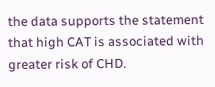the data supports the statement that high CAT is associated with greater risk of CHD.